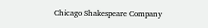Chicago Shakespeare Company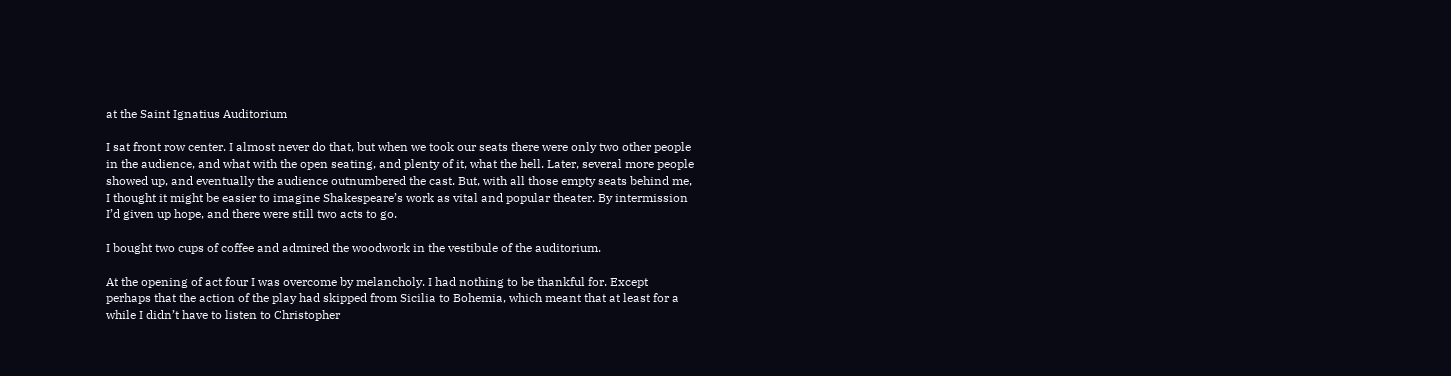at the Saint Ignatius Auditorium

I sat front row center. I almost never do that, but when we took our seats there were only two other people in the audience, and what with the open seating, and plenty of it, what the hell. Later, several more people showed up, and eventually the audience outnumbered the cast. But, with all those empty seats behind me, I thought it might be easier to imagine Shakespeare’s work as vital and popular theater. By intermission I’d given up hope, and there were still two acts to go.

I bought two cups of coffee and admired the woodwork in the vestibule of the auditorium.

At the opening of act four I was overcome by melancholy. I had nothing to be thankful for. Except perhaps that the action of the play had skipped from Sicilia to Bohemia, which meant that at least for a while I didn’t have to listen to Christopher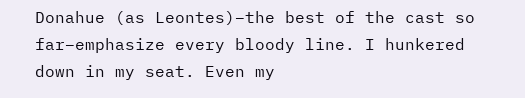Donahue (as Leontes)–the best of the cast so far–emphasize every bloody line. I hunkered down in my seat. Even my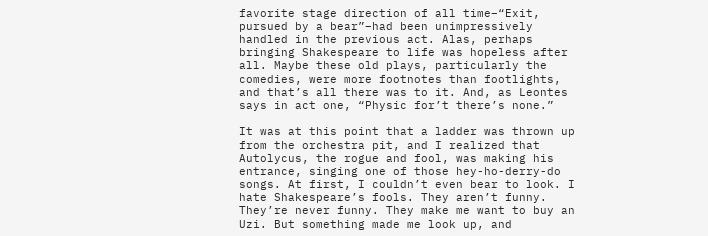favorite stage direction of all time–“Exit, pursued by a bear”–had been unimpressively handled in the previous act. Alas, perhaps bringing Shakespeare to life was hopeless after all. Maybe these old plays, particularly the comedies, were more footnotes than footlights, and that’s all there was to it. And, as Leontes says in act one, “Physic for’t there’s none.”

It was at this point that a ladder was thrown up from the orchestra pit, and I realized that Autolycus, the rogue and fool, was making his entrance, singing one of those hey-ho-derry-do songs. At first, I couldn’t even bear to look. I hate Shakespeare’s fools. They aren’t funny. They’re never funny. They make me want to buy an Uzi. But something made me look up, and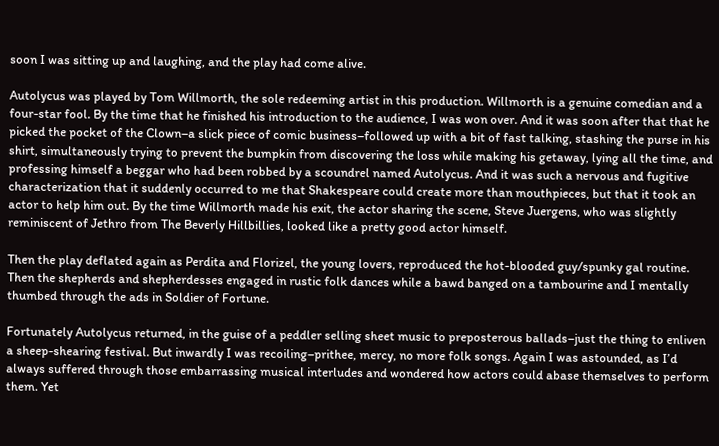soon I was sitting up and laughing, and the play had come alive.

Autolycus was played by Tom Willmorth, the sole redeeming artist in this production. Willmorth is a genuine comedian and a four-star fool. By the time that he finished his introduction to the audience, I was won over. And it was soon after that that he picked the pocket of the Clown–a slick piece of comic business–followed up with a bit of fast talking, stashing the purse in his shirt, simultaneously trying to prevent the bumpkin from discovering the loss while making his getaway, lying all the time, and professing himself a beggar who had been robbed by a scoundrel named Autolycus. And it was such a nervous and fugitive characterization that it suddenly occurred to me that Shakespeare could create more than mouthpieces, but that it took an actor to help him out. By the time Willmorth made his exit, the actor sharing the scene, Steve Juergens, who was slightly reminiscent of Jethro from The Beverly Hillbillies, looked like a pretty good actor himself.

Then the play deflated again as Perdita and Florizel, the young lovers, reproduced the hot-blooded guy/spunky gal routine. Then the shepherds and shepherdesses engaged in rustic folk dances while a bawd banged on a tambourine and I mentally thumbed through the ads in Soldier of Fortune.

Fortunately Autolycus returned, in the guise of a peddler selling sheet music to preposterous ballads–just the thing to enliven a sheep-shearing festival. But inwardly I was recoiling–prithee, mercy, no more folk songs. Again I was astounded, as I’d always suffered through those embarrassing musical interludes and wondered how actors could abase themselves to perform them. Yet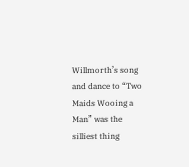Willmorth’s song and dance to “Two Maids Wooing a Man” was the silliest thing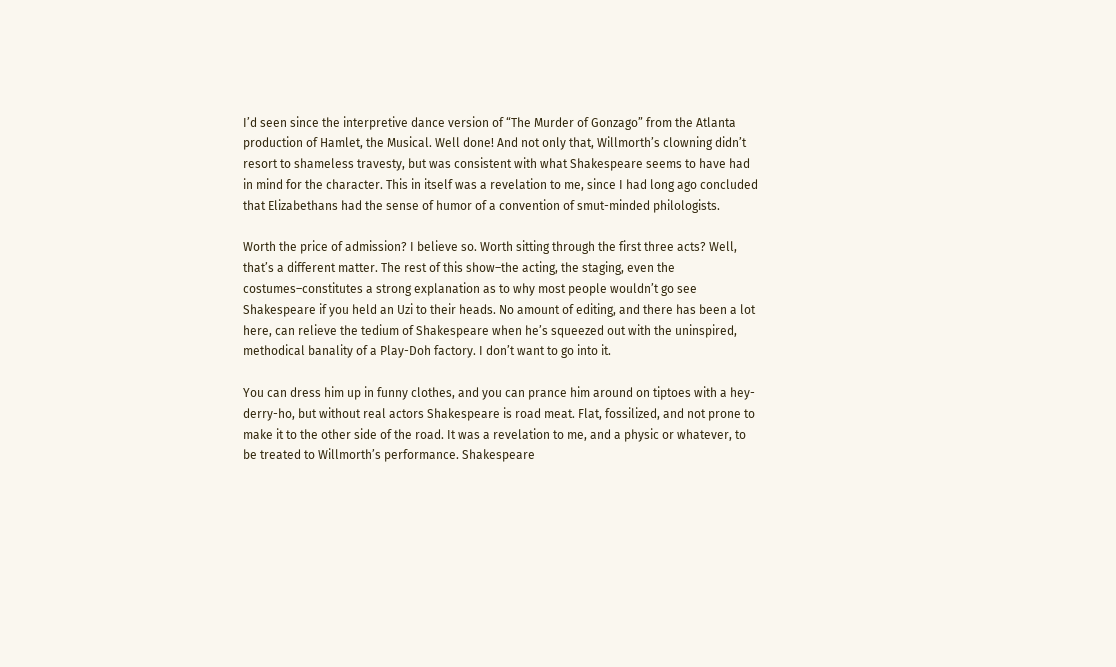I’d seen since the interpretive dance version of “The Murder of Gonzago” from the Atlanta production of Hamlet, the Musical. Well done! And not only that, Willmorth’s clowning didn’t resort to shameless travesty, but was consistent with what Shakespeare seems to have had in mind for the character. This in itself was a revelation to me, since I had long ago concluded that Elizabethans had the sense of humor of a convention of smut-minded philologists.

Worth the price of admission? I believe so. Worth sitting through the first three acts? Well, that’s a different matter. The rest of this show–the acting, the staging, even the costumes–constitutes a strong explanation as to why most people wouldn’t go see Shakespeare if you held an Uzi to their heads. No amount of editing, and there has been a lot here, can relieve the tedium of Shakespeare when he’s squeezed out with the uninspired, methodical banality of a Play-Doh factory. I don’t want to go into it.

You can dress him up in funny clothes, and you can prance him around on tiptoes with a hey-derry-ho, but without real actors Shakespeare is road meat. Flat, fossilized, and not prone to make it to the other side of the road. It was a revelation to me, and a physic or whatever, to be treated to Willmorth’s performance. Shakespeare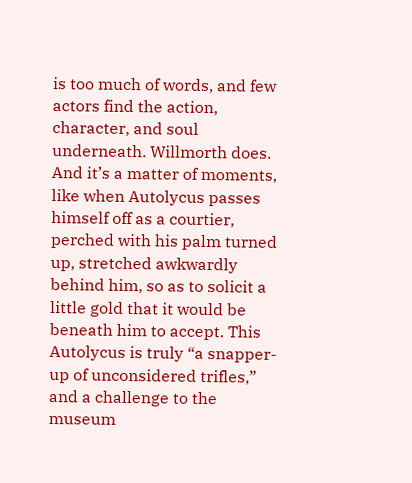is too much of words, and few actors find the action, character, and soul underneath. Willmorth does. And it’s a matter of moments, like when Autolycus passes himself off as a courtier, perched with his palm turned up, stretched awkwardly behind him, so as to solicit a little gold that it would be beneath him to accept. This Autolycus is truly “a snapper-up of unconsidered trifles,” and a challenge to the museum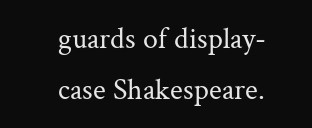guards of display-case Shakespeare.